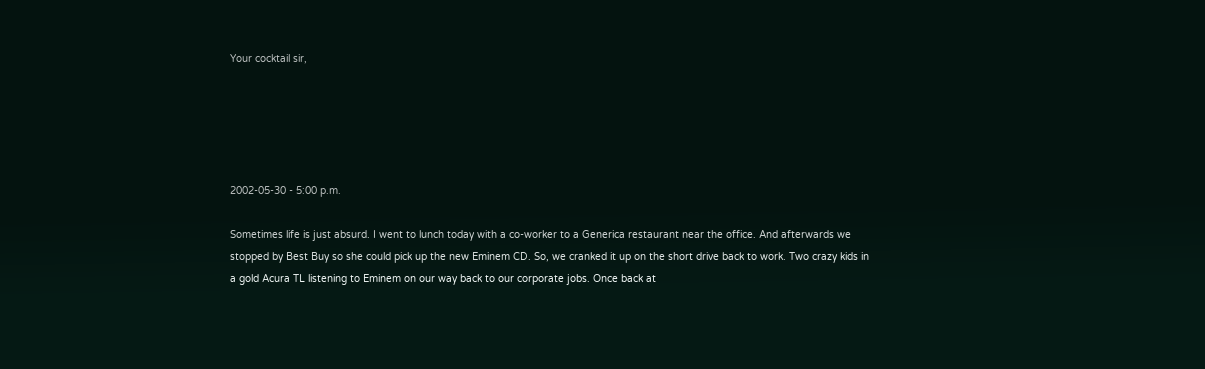Your cocktail sir,





2002-05-30 - 5:00 p.m.

Sometimes life is just absurd. I went to lunch today with a co-worker to a Generica restaurant near the office. And afterwards we stopped by Best Buy so she could pick up the new Eminem CD. So, we cranked it up on the short drive back to work. Two crazy kids in a gold Acura TL listening to Eminem on our way back to our corporate jobs. Once back at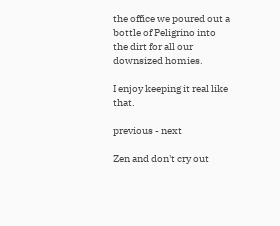the office we poured out a bottle of Peligrino into the dirt for all our downsized homies.

I enjoy keeping it real like that.

previous - next

Zen and don't cry out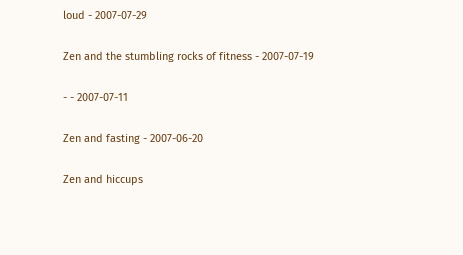loud - 2007-07-29

Zen and the stumbling rocks of fitness - 2007-07-19

- - 2007-07-11

Zen and fasting - 2007-06-20

Zen and hiccups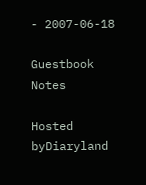- 2007-06-18

Guestbook Notes

Hosted byDiaryland